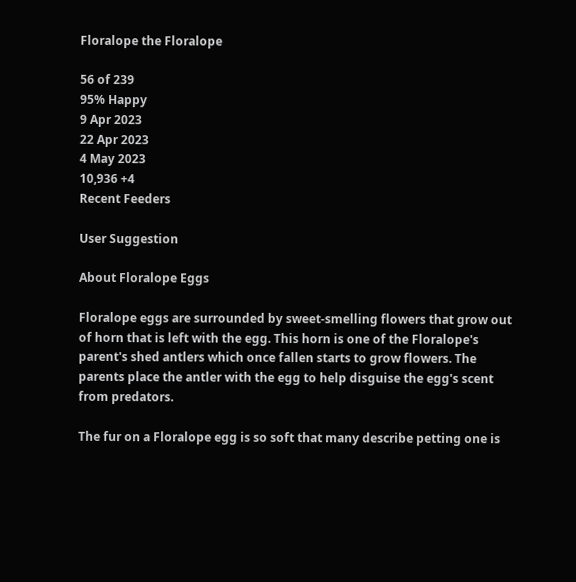Floralope the Floralope

56 of 239
95% Happy
9 Apr 2023
22 Apr 2023
4 May 2023
10,936 +4
Recent Feeders

User Suggestion

About Floralope Eggs

Floralope eggs are surrounded by sweet-smelling flowers that grow out of horn that is left with the egg. This horn is one of the Floralope's parent's shed antlers which once fallen starts to grow flowers. The parents place the antler with the egg to help disguise the egg's scent from predators.

The fur on a Floralope egg is so soft that many describe petting one is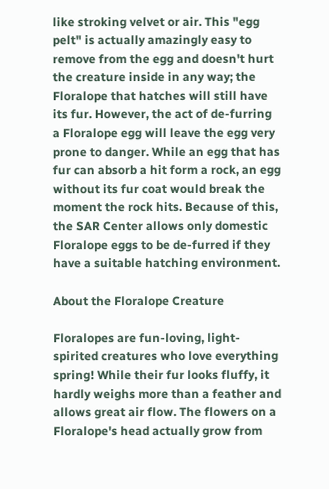like stroking velvet or air. This "egg pelt" is actually amazingly easy to remove from the egg and doesn't hurt the creature inside in any way; the Floralope that hatches will still have its fur. However, the act of de-furring a Floralope egg will leave the egg very prone to danger. While an egg that has fur can absorb a hit form a rock, an egg without its fur coat would break the moment the rock hits. Because of this, the SAR Center allows only domestic Floralope eggs to be de-furred if they have a suitable hatching environment.

About the Floralope Creature

Floralopes are fun-loving, light-spirited creatures who love everything spring! While their fur looks fluffy, it hardly weighs more than a feather and allows great air flow. The flowers on a Floralope's head actually grow from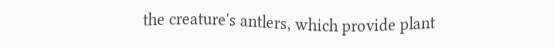the creature's antlers, which provide plant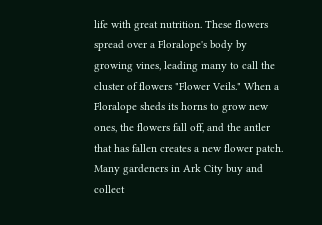life with great nutrition. These flowers spread over a Floralope's body by growing vines, leading many to call the cluster of flowers "Flower Veils." When a Floralope sheds its horns to grow new ones, the flowers fall off, and the antler that has fallen creates a new flower patch. Many gardeners in Ark City buy and collect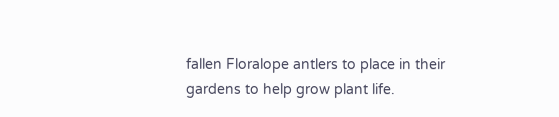fallen Floralope antlers to place in their gardens to help grow plant life.